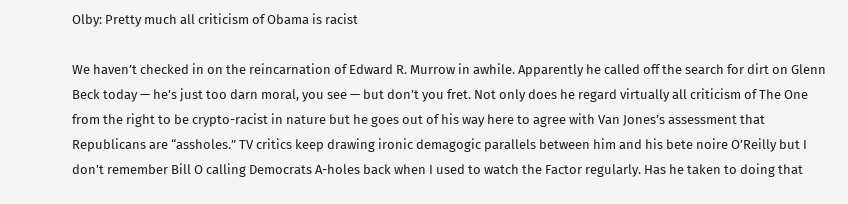Olby: Pretty much all criticism of Obama is racist

We haven’t checked in on the reincarnation of Edward R. Murrow in awhile. Apparently he called off the search for dirt on Glenn Beck today — he’s just too darn moral, you see — but don’t you fret. Not only does he regard virtually all criticism of The One from the right to be crypto-racist in nature but he goes out of his way here to agree with Van Jones’s assessment that Republicans are “assholes.” TV critics keep drawing ironic demagogic parallels between him and his bete noire O’Reilly but I don’t remember Bill O calling Democrats A-holes back when I used to watch the Factor regularly. Has he taken to doing that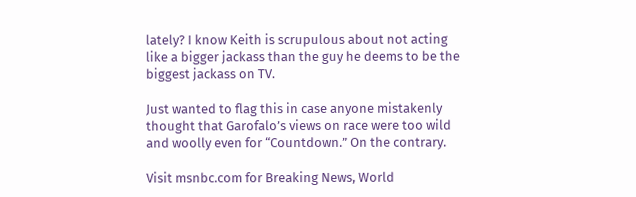lately? I know Keith is scrupulous about not acting like a bigger jackass than the guy he deems to be the biggest jackass on TV.

Just wanted to flag this in case anyone mistakenly thought that Garofalo’s views on race were too wild and woolly even for “Countdown.” On the contrary.

Visit msnbc.com for Breaking News, World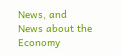News, and News about the Economy